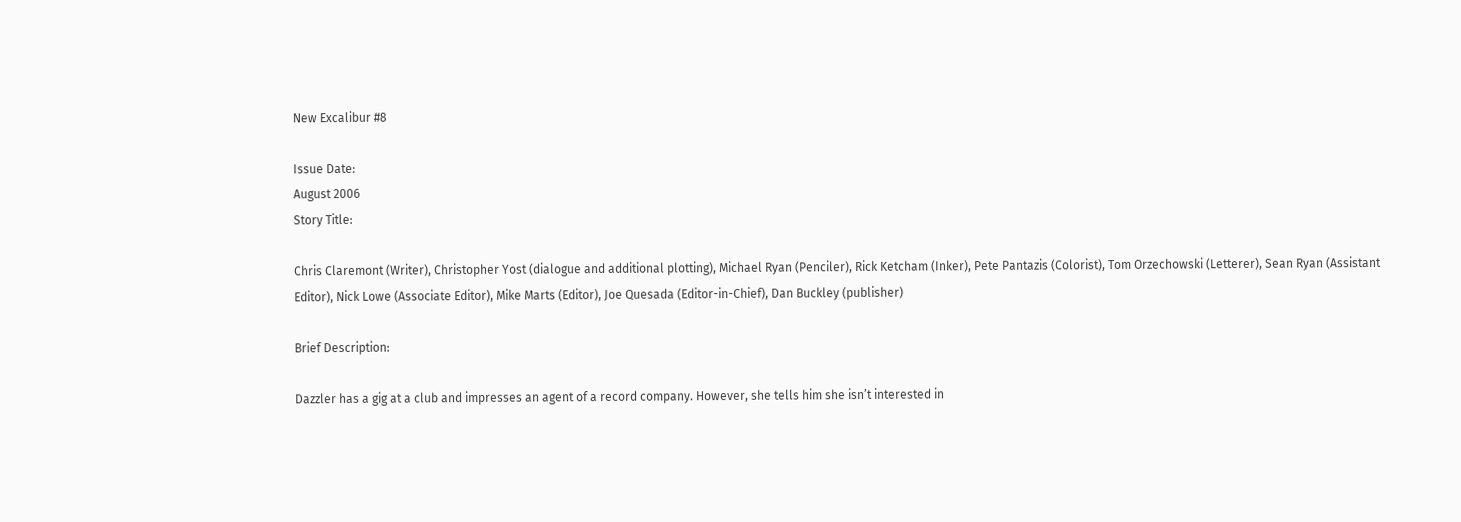New Excalibur #8

Issue Date:
August 2006
Story Title:

Chris Claremont (Writer), Christopher Yost (dialogue and additional plotting), Michael Ryan (Penciler), Rick Ketcham (Inker), Pete Pantazis (Colorist), Tom Orzechowski (Letterer), Sean Ryan (Assistant Editor), Nick Lowe (Associate Editor), Mike Marts (Editor), Joe Quesada (Editor-in-Chief), Dan Buckley (publisher)

Brief Description:

Dazzler has a gig at a club and impresses an agent of a record company. However, she tells him she isn’t interested in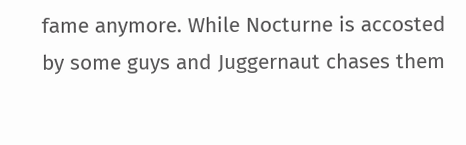fame anymore. While Nocturne is accosted by some guys and Juggernaut chases them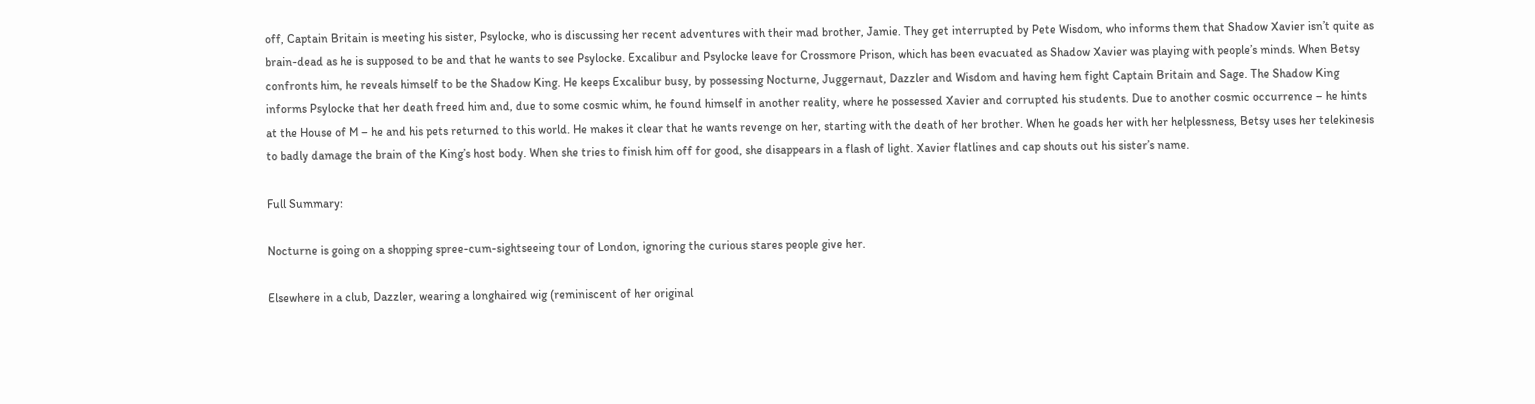off, Captain Britain is meeting his sister, Psylocke, who is discussing her recent adventures with their mad brother, Jamie. They get interrupted by Pete Wisdom, who informs them that Shadow Xavier isn’t quite as brain-dead as he is supposed to be and that he wants to see Psylocke. Excalibur and Psylocke leave for Crossmore Prison, which has been evacuated as Shadow Xavier was playing with people’s minds. When Betsy confronts him, he reveals himself to be the Shadow King. He keeps Excalibur busy, by possessing Nocturne, Juggernaut, Dazzler and Wisdom and having hem fight Captain Britain and Sage. The Shadow King informs Psylocke that her death freed him and, due to some cosmic whim, he found himself in another reality, where he possessed Xavier and corrupted his students. Due to another cosmic occurrence – he hints at the House of M – he and his pets returned to this world. He makes it clear that he wants revenge on her, starting with the death of her brother. When he goads her with her helplessness, Betsy uses her telekinesis to badly damage the brain of the King’s host body. When she tries to finish him off for good, she disappears in a flash of light. Xavier flatlines and cap shouts out his sister’s name.

Full Summary:

Nocturne is going on a shopping spree-cum-sightseeing tour of London, ignoring the curious stares people give her.

Elsewhere in a club, Dazzler, wearing a longhaired wig (reminiscent of her original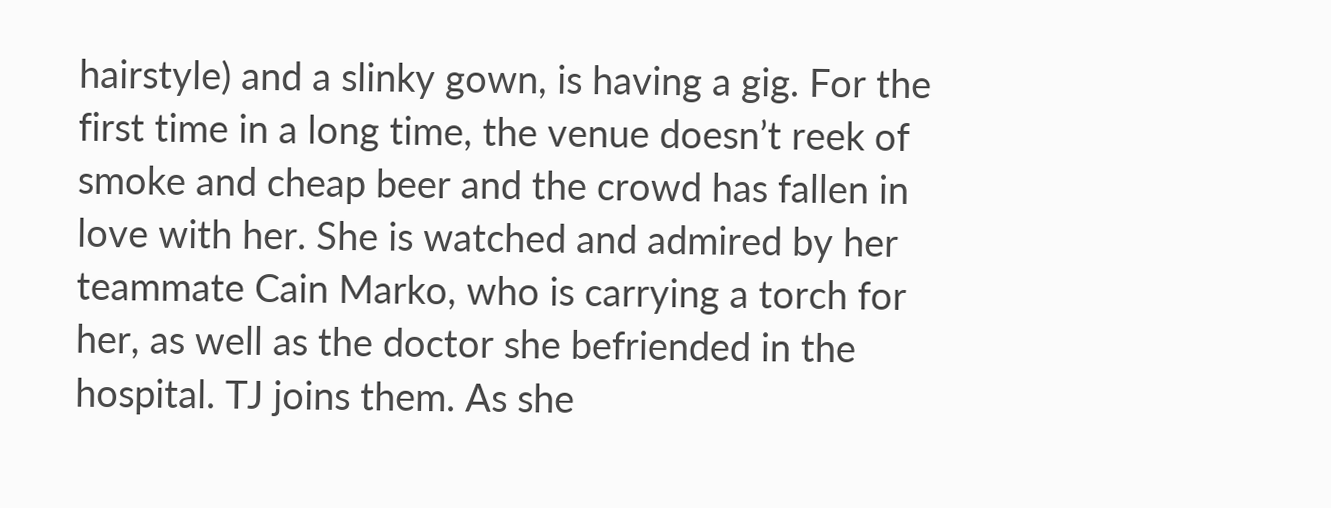hairstyle) and a slinky gown, is having a gig. For the first time in a long time, the venue doesn’t reek of smoke and cheap beer and the crowd has fallen in love with her. She is watched and admired by her teammate Cain Marko, who is carrying a torch for her, as well as the doctor she befriended in the hospital. TJ joins them. As she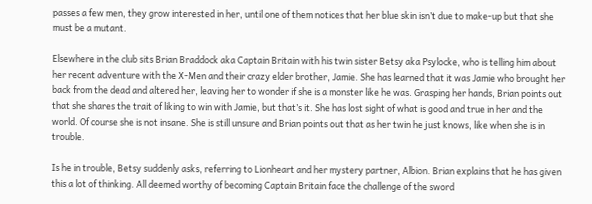passes a few men, they grow interested in her, until one of them notices that her blue skin isn’t due to make-up but that she must be a mutant.

Elsewhere in the club sits Brian Braddock aka Captain Britain with his twin sister Betsy aka Psylocke, who is telling him about her recent adventure with the X-Men and their crazy elder brother, Jamie. She has learned that it was Jamie who brought her back from the dead and altered her, leaving her to wonder if she is a monster like he was. Grasping her hands, Brian points out that she shares the trait of liking to win with Jamie, but that’s it. She has lost sight of what is good and true in her and the world. Of course she is not insane. She is still unsure and Brian points out that as her twin he just knows, like when she is in trouble.

Is he in trouble, Betsy suddenly asks, referring to Lionheart and her mystery partner, Albion. Brian explains that he has given this a lot of thinking. All deemed worthy of becoming Captain Britain face the challenge of the sword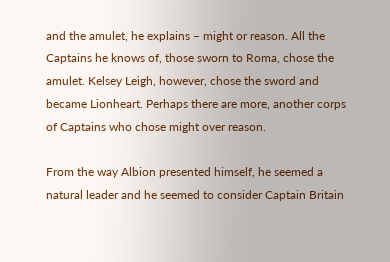and the amulet, he explains – might or reason. All the Captains he knows of, those sworn to Roma, chose the amulet. Kelsey Leigh, however, chose the sword and became Lionheart. Perhaps there are more, another corps of Captains who chose might over reason.

From the way Albion presented himself, he seemed a natural leader and he seemed to consider Captain Britain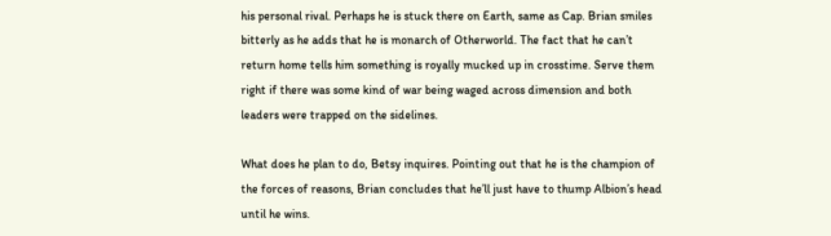his personal rival. Perhaps he is stuck there on Earth, same as Cap. Brian smiles bitterly as he adds that he is monarch of Otherworld. The fact that he can’t return home tells him something is royally mucked up in crosstime. Serve them right if there was some kind of war being waged across dimension and both leaders were trapped on the sidelines.

What does he plan to do, Betsy inquires. Pointing out that he is the champion of the forces of reasons, Brian concludes that he’ll just have to thump Albion’s head until he wins.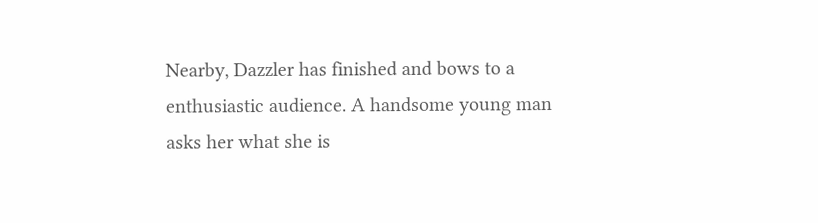Nearby, Dazzler has finished and bows to a enthusiastic audience. A handsome young man asks her what she is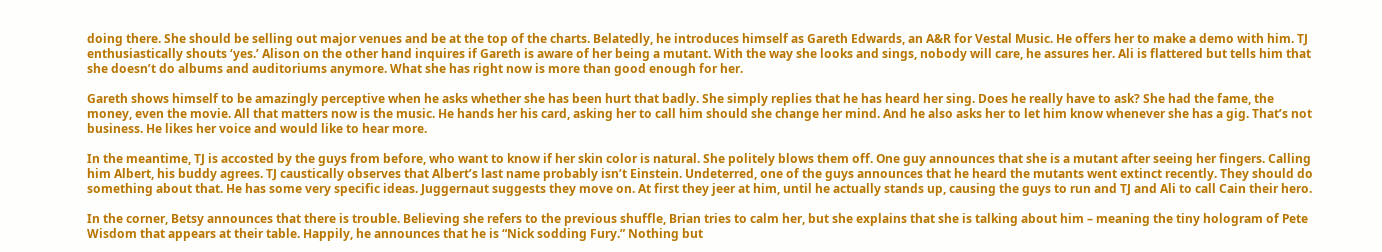doing there. She should be selling out major venues and be at the top of the charts. Belatedly, he introduces himself as Gareth Edwards, an A&R for Vestal Music. He offers her to make a demo with him. TJ enthusiastically shouts ‘yes.’ Alison on the other hand inquires if Gareth is aware of her being a mutant. With the way she looks and sings, nobody will care, he assures her. Ali is flattered but tells him that she doesn’t do albums and auditoriums anymore. What she has right now is more than good enough for her.

Gareth shows himself to be amazingly perceptive when he asks whether she has been hurt that badly. She simply replies that he has heard her sing. Does he really have to ask? She had the fame, the money, even the movie. All that matters now is the music. He hands her his card, asking her to call him should she change her mind. And he also asks her to let him know whenever she has a gig. That’s not business. He likes her voice and would like to hear more.

In the meantime, TJ is accosted by the guys from before, who want to know if her skin color is natural. She politely blows them off. One guy announces that she is a mutant after seeing her fingers. Calling him Albert, his buddy agrees. TJ caustically observes that Albert’s last name probably isn’t Einstein. Undeterred, one of the guys announces that he heard the mutants went extinct recently. They should do something about that. He has some very specific ideas. Juggernaut suggests they move on. At first they jeer at him, until he actually stands up, causing the guys to run and TJ and Ali to call Cain their hero.

In the corner, Betsy announces that there is trouble. Believing she refers to the previous shuffle, Brian tries to calm her, but she explains that she is talking about him – meaning the tiny hologram of Pete Wisdom that appears at their table. Happily, he announces that he is “Nick sodding Fury.” Nothing but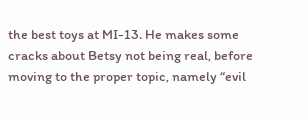the best toys at MI-13. He makes some cracks about Betsy not being real, before moving to the proper topic, namely “evil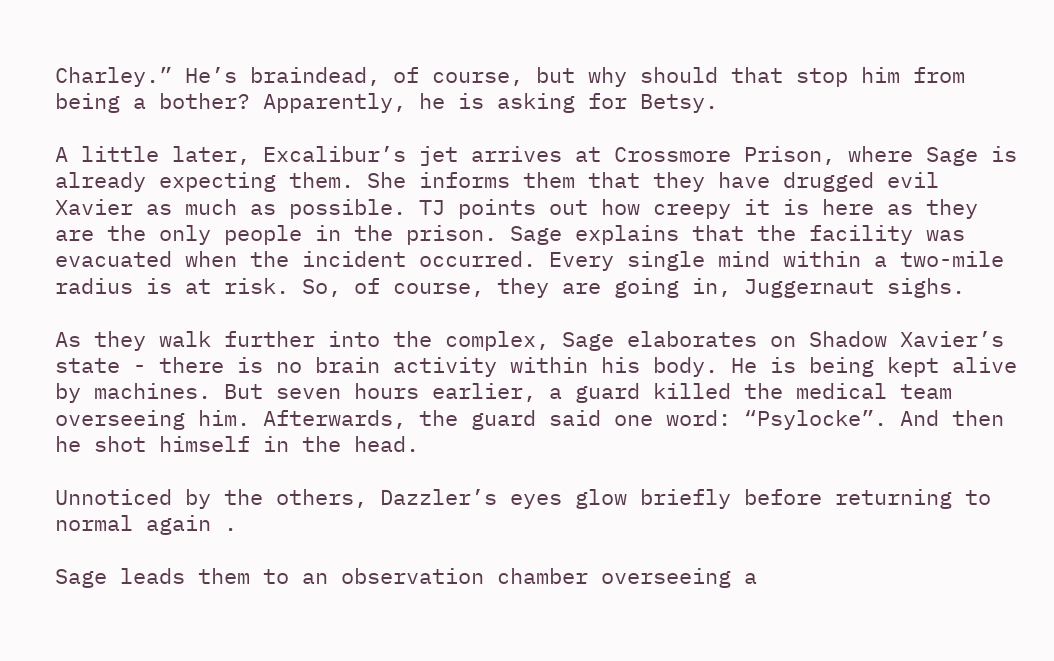Charley.” He’s braindead, of course, but why should that stop him from being a bother? Apparently, he is asking for Betsy.

A little later, Excalibur’s jet arrives at Crossmore Prison, where Sage is already expecting them. She informs them that they have drugged evil Xavier as much as possible. TJ points out how creepy it is here as they are the only people in the prison. Sage explains that the facility was evacuated when the incident occurred. Every single mind within a two-mile radius is at risk. So, of course, they are going in, Juggernaut sighs.

As they walk further into the complex, Sage elaborates on Shadow Xavier’s state - there is no brain activity within his body. He is being kept alive by machines. But seven hours earlier, a guard killed the medical team overseeing him. Afterwards, the guard said one word: “Psylocke”. And then he shot himself in the head.

Unnoticed by the others, Dazzler’s eyes glow briefly before returning to normal again .

Sage leads them to an observation chamber overseeing a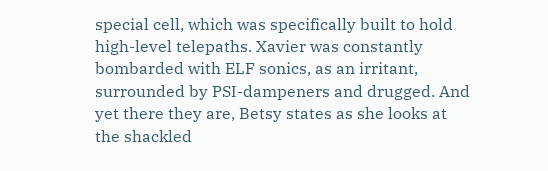special cell, which was specifically built to hold high-level telepaths. Xavier was constantly bombarded with ELF sonics, as an irritant, surrounded by PSI-dampeners and drugged. And yet there they are, Betsy states as she looks at the shackled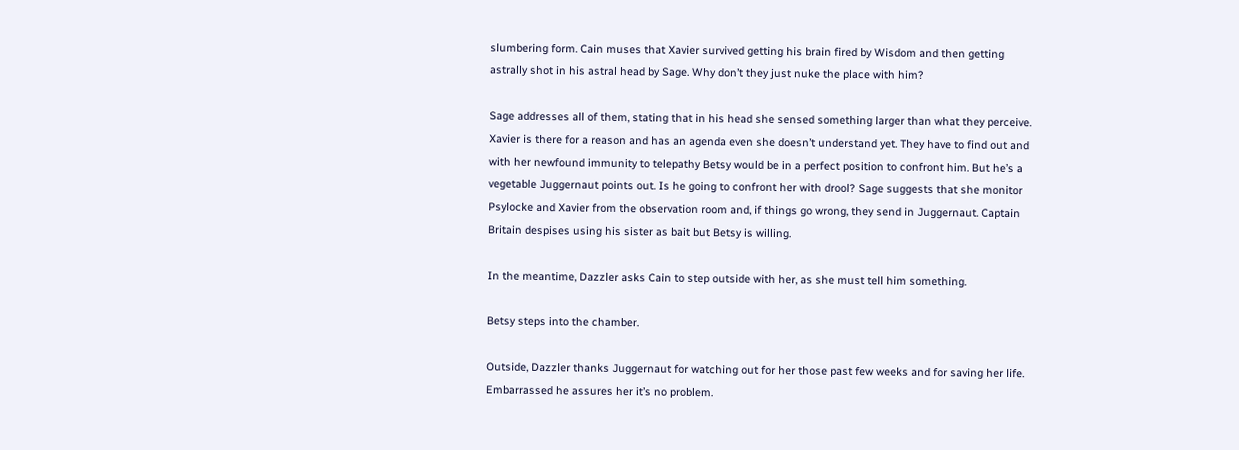slumbering form. Cain muses that Xavier survived getting his brain fired by Wisdom and then getting astrally shot in his astral head by Sage. Why don’t they just nuke the place with him?

Sage addresses all of them, stating that in his head she sensed something larger than what they perceive. Xavier is there for a reason and has an agenda even she doesn’t understand yet. They have to find out and with her newfound immunity to telepathy Betsy would be in a perfect position to confront him. But he’s a vegetable Juggernaut points out. Is he going to confront her with drool? Sage suggests that she monitor Psylocke and Xavier from the observation room and, if things go wrong, they send in Juggernaut. Captain Britain despises using his sister as bait but Betsy is willing.

In the meantime, Dazzler asks Cain to step outside with her, as she must tell him something.

Betsy steps into the chamber.

Outside, Dazzler thanks Juggernaut for watching out for her those past few weeks and for saving her life. Embarrassed he assures her it’s no problem.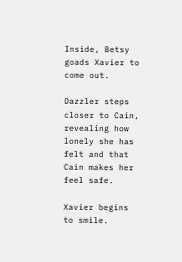Inside, Betsy goads Xavier to come out.

Dazzler steps closer to Cain, revealing how lonely she has felt and that Cain makes her feel safe.

Xavier begins to smile.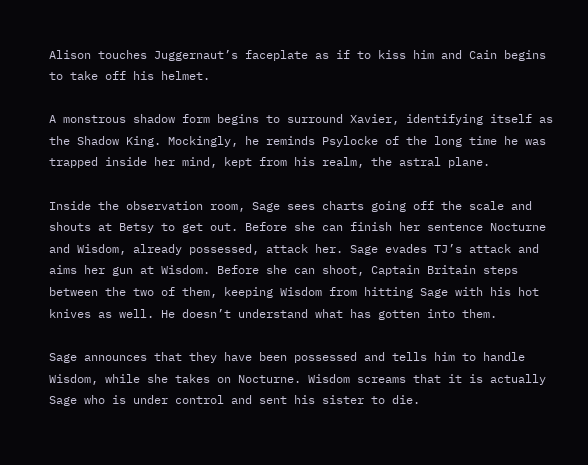Alison touches Juggernaut’s faceplate as if to kiss him and Cain begins to take off his helmet.

A monstrous shadow form begins to surround Xavier, identifying itself as the Shadow King. Mockingly, he reminds Psylocke of the long time he was trapped inside her mind, kept from his realm, the astral plane.

Inside the observation room, Sage sees charts going off the scale and shouts at Betsy to get out. Before she can finish her sentence Nocturne and Wisdom, already possessed, attack her. Sage evades TJ’s attack and aims her gun at Wisdom. Before she can shoot, Captain Britain steps between the two of them, keeping Wisdom from hitting Sage with his hot knives as well. He doesn’t understand what has gotten into them.

Sage announces that they have been possessed and tells him to handle Wisdom, while she takes on Nocturne. Wisdom screams that it is actually Sage who is under control and sent his sister to die.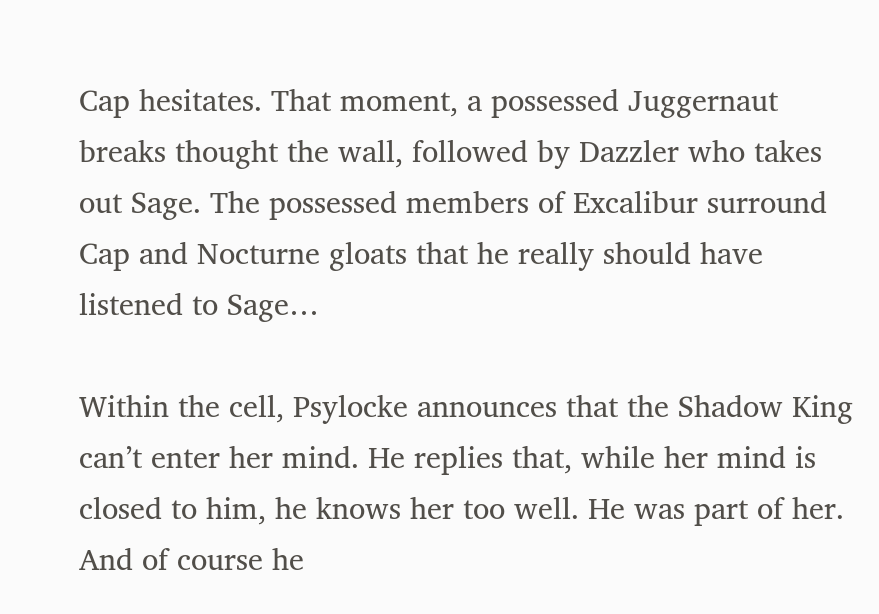Cap hesitates. That moment, a possessed Juggernaut breaks thought the wall, followed by Dazzler who takes out Sage. The possessed members of Excalibur surround Cap and Nocturne gloats that he really should have listened to Sage…

Within the cell, Psylocke announces that the Shadow King can’t enter her mind. He replies that, while her mind is closed to him, he knows her too well. He was part of her. And of course he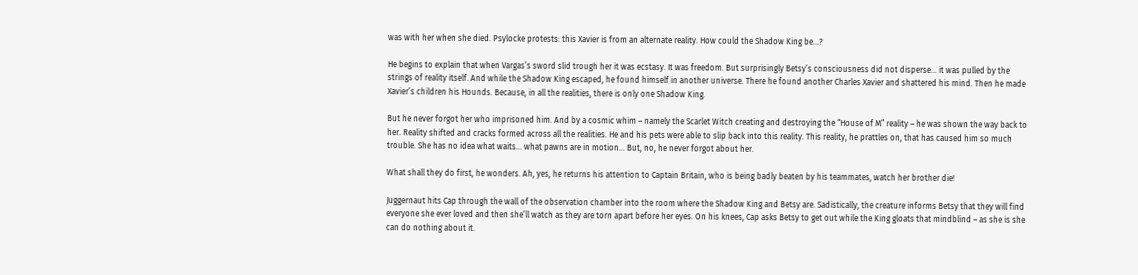was with her when she died. Psylocke protests: this Xavier is from an alternate reality. How could the Shadow King be…?

He begins to explain that when Vargas’s sword slid trough her it was ecstasy. It was freedom. But surprisingly Betsy’s consciousness did not disperse… it was pulled by the strings of reality itself. And while the Shadow King escaped, he found himself in another universe. There he found another Charles Xavier and shattered his mind. Then he made Xavier’s children his Hounds. Because, in all the realities, there is only one Shadow King.

But he never forgot her who imprisoned him. And by a cosmic whim – namely the Scarlet Witch creating and destroying the “House of M” reality – he was shown the way back to her. Reality shifted and cracks formed across all the realities. He and his pets were able to slip back into this reality. This reality, he prattles on, that has caused him so much trouble. She has no idea what waits… what pawns are in motion… But, no, he never forgot about her.

What shall they do first, he wonders. Ah, yes, he returns his attention to Captain Britain, who is being badly beaten by his teammates, watch her brother die!

Juggernaut hits Cap through the wall of the observation chamber into the room where the Shadow King and Betsy are. Sadistically, the creature informs Betsy that they will find everyone she ever loved and then she’ll watch as they are torn apart before her eyes. On his knees, Cap asks Betsy to get out while the King gloats that mindblind – as she is she can do nothing about it.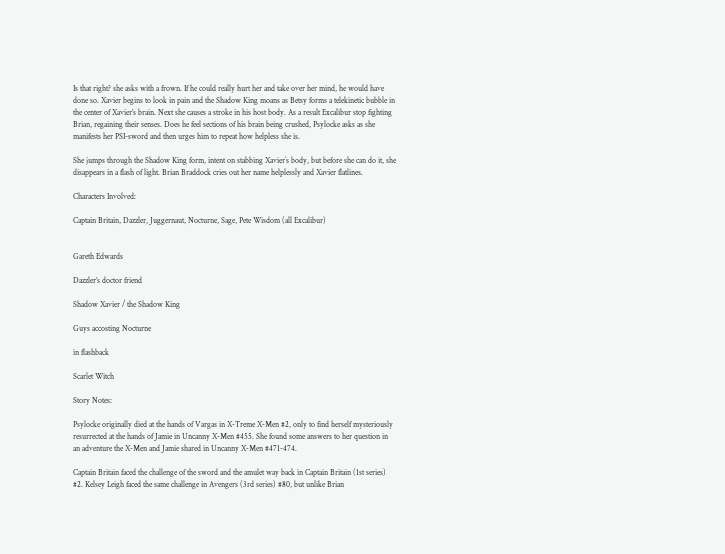Is that right? she asks with a frown. If he could really hurt her and take over her mind, he would have done so. Xavier begins to look in pain and the Shadow King moans as Betsy forms a telekinetic bubble in the center of Xavier’s brain. Next she causes a stroke in his host body. As a result Excalibur stop fighting Brian, regaining their senses. Does he feel sections of his brain being crushed, Psylocke asks as she manifests her PSI-sword and then urges him to repeat how helpless she is.

She jumps through the Shadow King form, intent on stabbing Xavier`s body, but before she can do it, she disappears in a flash of light. Brian Braddock cries out her name helplessly and Xavier flatlines.

Characters Involved:

Captain Britain, Dazzler, Juggernaut, Nocturne, Sage, Pete Wisdom (all Excalibur)


Gareth Edwards

Dazzler’s doctor friend

Shadow Xavier / the Shadow King

Guys accosting Nocturne

in flashback

Scarlet Witch

Story Notes:

Psylocke originally died at the hands of Vargas in X-Treme X-Men #2, only to find herself mysteriously resurrected at the hands of Jamie in Uncanny X-Men #455. She found some answers to her question in an adventure the X-Men and Jamie shared in Uncanny X-Men #471-474.

Captain Britain faced the challenge of the sword and the amulet way back in Captain Britain (1st series) #2. Kelsey Leigh faced the same challenge in Avengers (3rd series) #80, but unlike Brian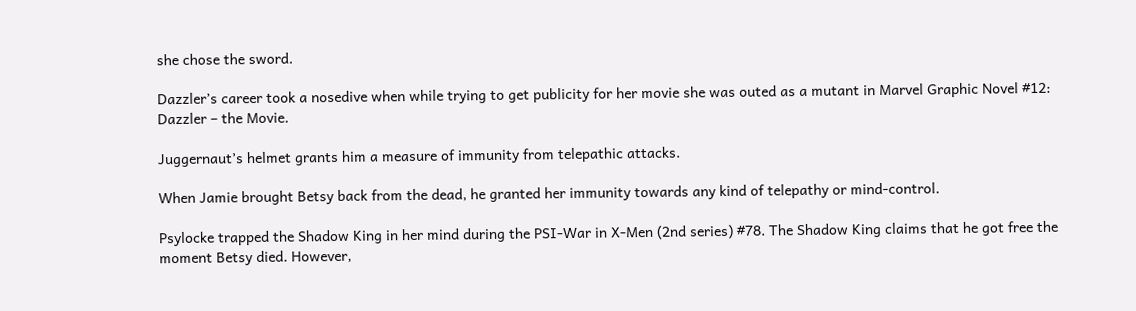she chose the sword.

Dazzler’s career took a nosedive when while trying to get publicity for her movie she was outed as a mutant in Marvel Graphic Novel #12: Dazzler – the Movie.

Juggernaut’s helmet grants him a measure of immunity from telepathic attacks.

When Jamie brought Betsy back from the dead, he granted her immunity towards any kind of telepathy or mind-control.

Psylocke trapped the Shadow King in her mind during the PSI-War in X-Men (2nd series) #78. The Shadow King claims that he got free the moment Betsy died. However,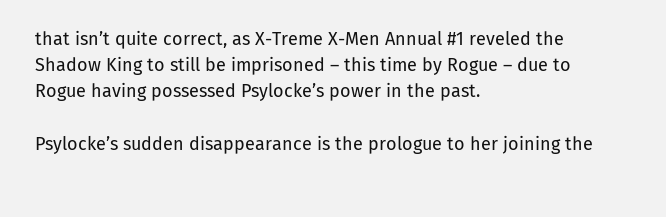that isn’t quite correct, as X-Treme X-Men Annual #1 reveled the Shadow King to still be imprisoned – this time by Rogue – due to Rogue having possessed Psylocke’s power in the past.

Psylocke’s sudden disappearance is the prologue to her joining the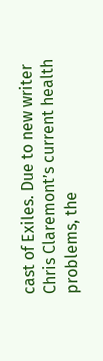cast of Exiles. Due to new writer Chris Claremont’s current health problems, the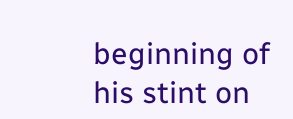beginning of his stint on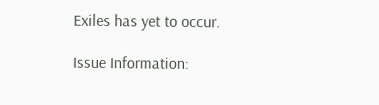Exiles has yet to occur.

Issue Information: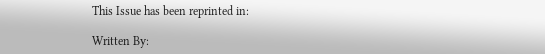This Issue has been reprinted in:

Written By: